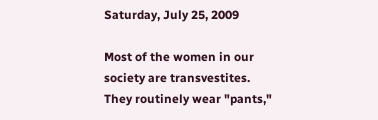Saturday, July 25, 2009

Most of the women in our society are transvestites. They routinely wear "pants,"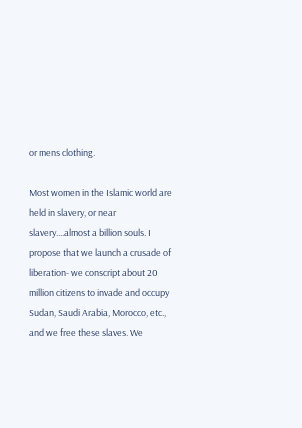or mens clothing.

Most women in the Islamic world are held in slavery, or near slavery....almost a billion souls. I propose that we launch a crusade of liberation- we conscript about 20 million citizens to invade and occupy Sudan, Saudi Arabia, Morocco, etc., and we free these slaves. We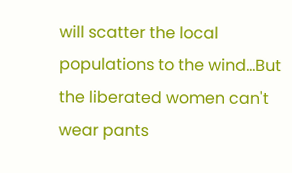will scatter the local populations to the wind...But the liberated women can't wear pants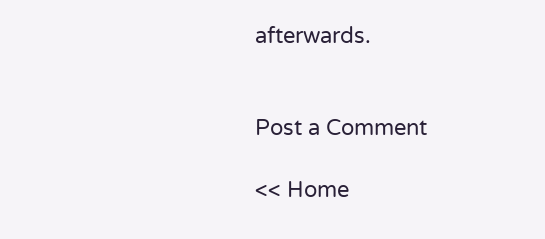afterwards.


Post a Comment

<< Home